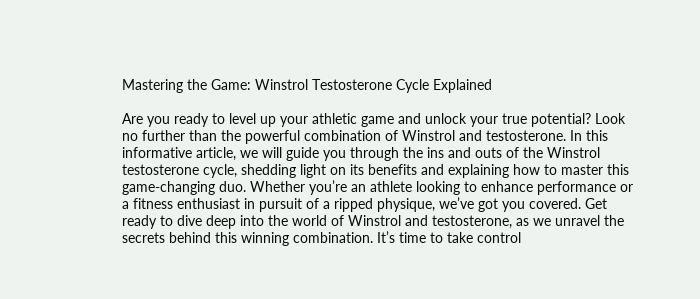Mastering the Game: Winstrol Testosterone Cycle Explained

Are you ready to level up your athletic game and unlock your true potential? Look no further than the powerful combination of Winstrol and testosterone. In this informative article, we will guide you through the ins and outs of the Winstrol testosterone cycle, shedding light on its benefits and explaining how to master this game-changing duo. Whether you’re an athlete looking to enhance performance or a fitness enthusiast in pursuit of a ripped physique, we’ve got you covered. Get ready to dive deep into the world of Winstrol and testosterone, as we unravel the secrets behind this winning combination. It’s time to take control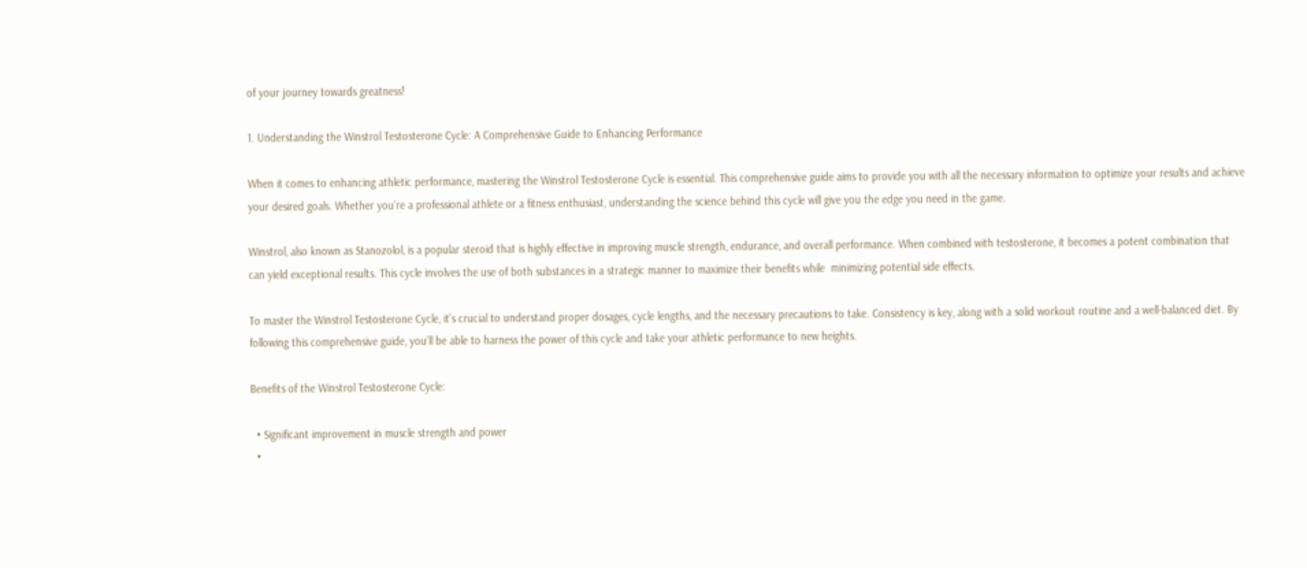of your journey towards greatness!

1. Understanding the Winstrol Testosterone Cycle: A Comprehensive Guide to Enhancing Performance

When it comes to enhancing athletic performance, mastering the Winstrol Testosterone Cycle is essential. This comprehensive guide aims to provide you with all the necessary information to optimize your results and achieve your desired goals. Whether you’re a professional athlete or a fitness enthusiast, understanding the science behind this cycle will give you the edge you need in the game.

Winstrol, also known as Stanozolol, is a popular steroid that is highly effective in improving muscle strength, endurance, and overall performance. When combined with testosterone, it becomes a potent combination that can yield exceptional results. This cycle involves the use of both substances in a strategic manner to maximize their benefits while  minimizing potential side effects.

To master the Winstrol Testosterone Cycle, it’s crucial to understand proper dosages, cycle lengths, and the necessary precautions to take. Consistency is key, along with a solid workout routine and a well-balanced diet. By following this comprehensive guide, you’ll be able to harness the power of this cycle and take your athletic performance to new heights.

Benefits of the Winstrol Testosterone Cycle:

  • Significant improvement in muscle strength and power
  •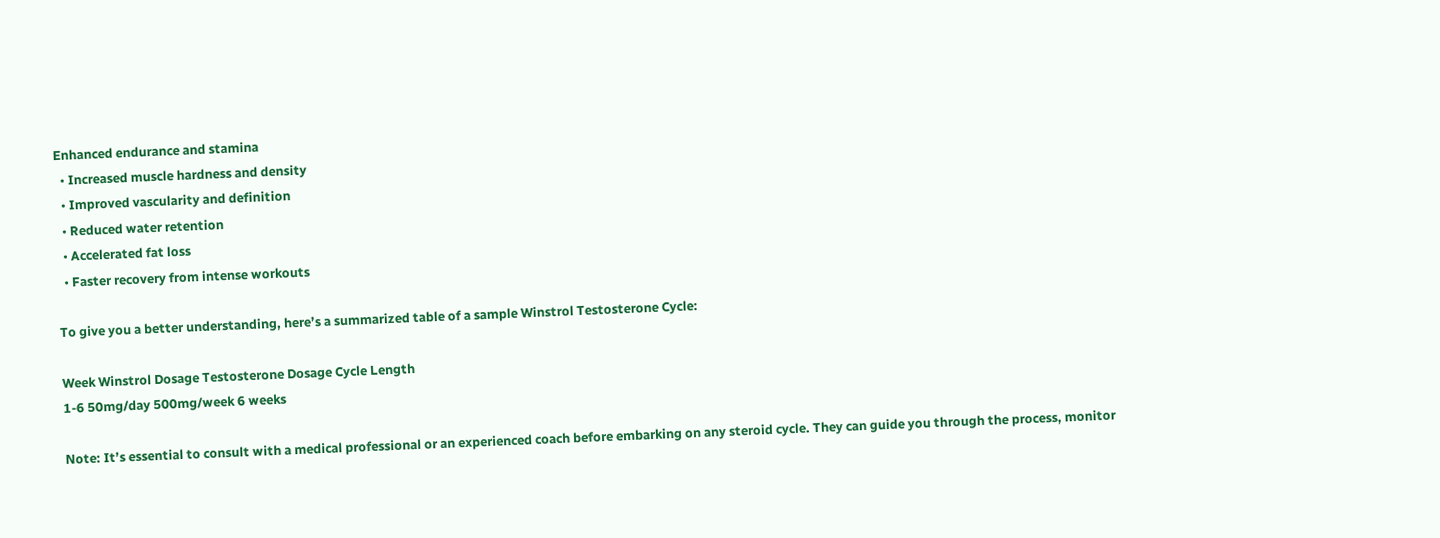Enhanced endurance and stamina
  • Increased muscle hardness and density
  • Improved vascularity and definition
  • Reduced water retention
  • Accelerated fat loss
  • Faster recovery from intense workouts

To give you a better understanding, here’s a summarized table of a sample Winstrol Testosterone Cycle:

Week Winstrol Dosage Testosterone Dosage Cycle Length
1-6 50mg/day 500mg/week 6 weeks

Note: It’s essential to consult with a medical professional or an experienced coach before embarking on any steroid cycle. They can guide you through the process, monitor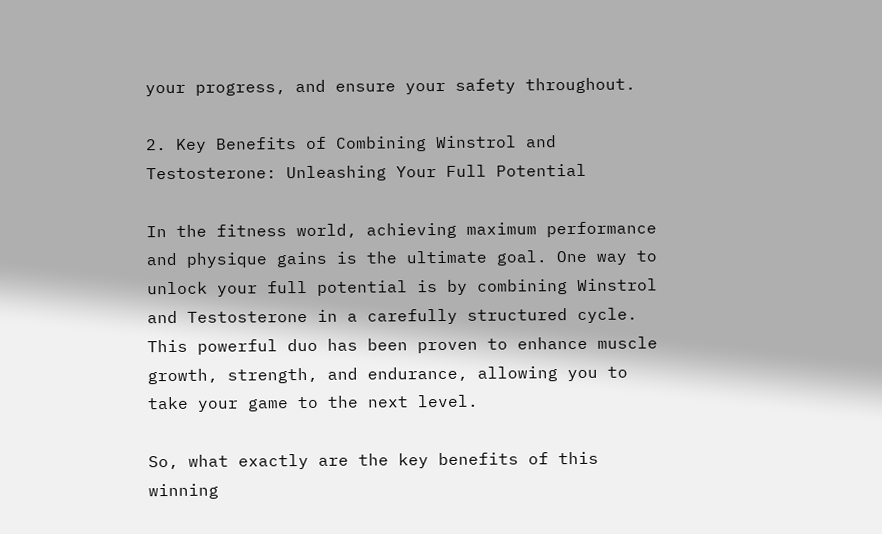your progress, and ensure your safety throughout.

2. Key Benefits of Combining Winstrol and Testosterone: Unleashing Your Full Potential

In the fitness world, achieving maximum performance and physique gains is the ultimate goal. One way to unlock your full potential is by combining Winstrol and Testosterone in a carefully structured cycle. This powerful duo has been proven to enhance muscle growth, strength, and endurance, allowing you to take your game to the next level.

So, what exactly are the key benefits of this winning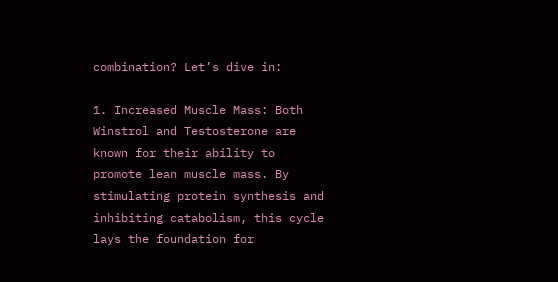combination? Let’s dive in:

1. Increased Muscle Mass: Both Winstrol and Testosterone are known for their ability to promote lean muscle mass. By stimulating protein synthesis and inhibiting catabolism, this cycle lays the foundation for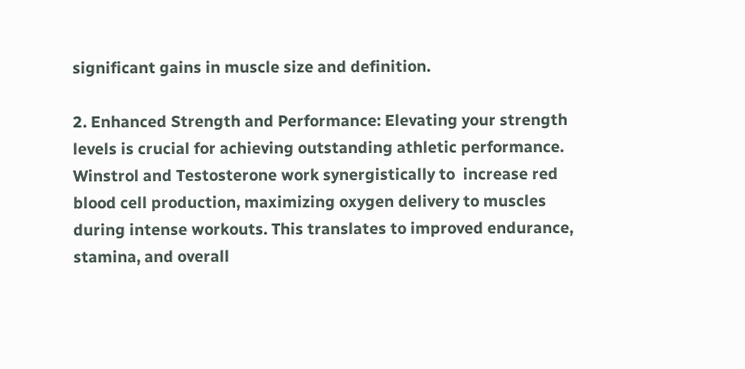significant gains in muscle size and definition.

2. Enhanced Strength and Performance: Elevating your strength levels is crucial for achieving outstanding athletic performance. Winstrol and Testosterone work synergistically to  increase red blood cell production, maximizing oxygen delivery to muscles during intense workouts. This translates to improved endurance, stamina, and overall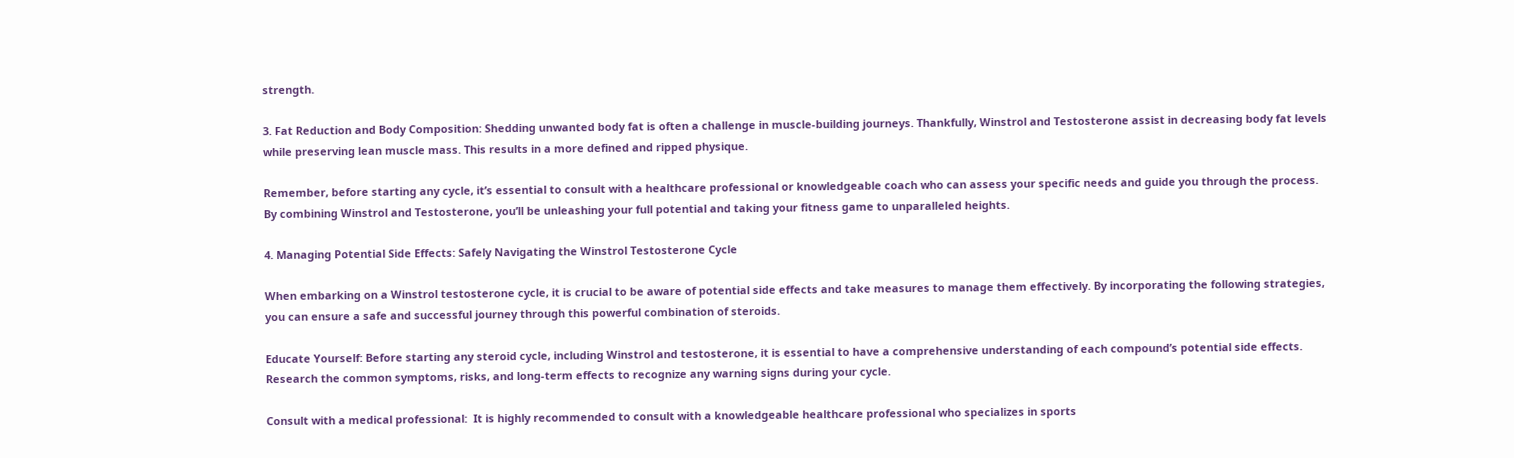strength.

3. Fat Reduction and Body Composition: Shedding unwanted body fat is often a challenge in muscle-building journeys. Thankfully, Winstrol and Testosterone assist in decreasing body fat levels while preserving lean muscle mass. This results in a more defined and ripped physique.

Remember, before starting any cycle, it’s essential to consult with a healthcare professional or knowledgeable coach who can assess your specific needs and guide you through the process. By combining Winstrol and Testosterone, you’ll be unleashing your full potential and taking your fitness game to unparalleled heights.

4. Managing Potential Side Effects: Safely Navigating the Winstrol Testosterone Cycle

When embarking on a Winstrol testosterone cycle, it is crucial to be aware of potential side effects and take measures to manage them effectively. By incorporating the following strategies, you can ensure a safe and successful journey through this powerful combination of steroids.

Educate Yourself: Before starting any steroid cycle, including Winstrol and testosterone, it is essential to have a comprehensive understanding of each compound’s potential side effects. Research the common symptoms, risks, and long-term effects to recognize any warning signs during your cycle.

Consult with a medical professional:  It is highly recommended to consult with a knowledgeable healthcare professional who specializes in sports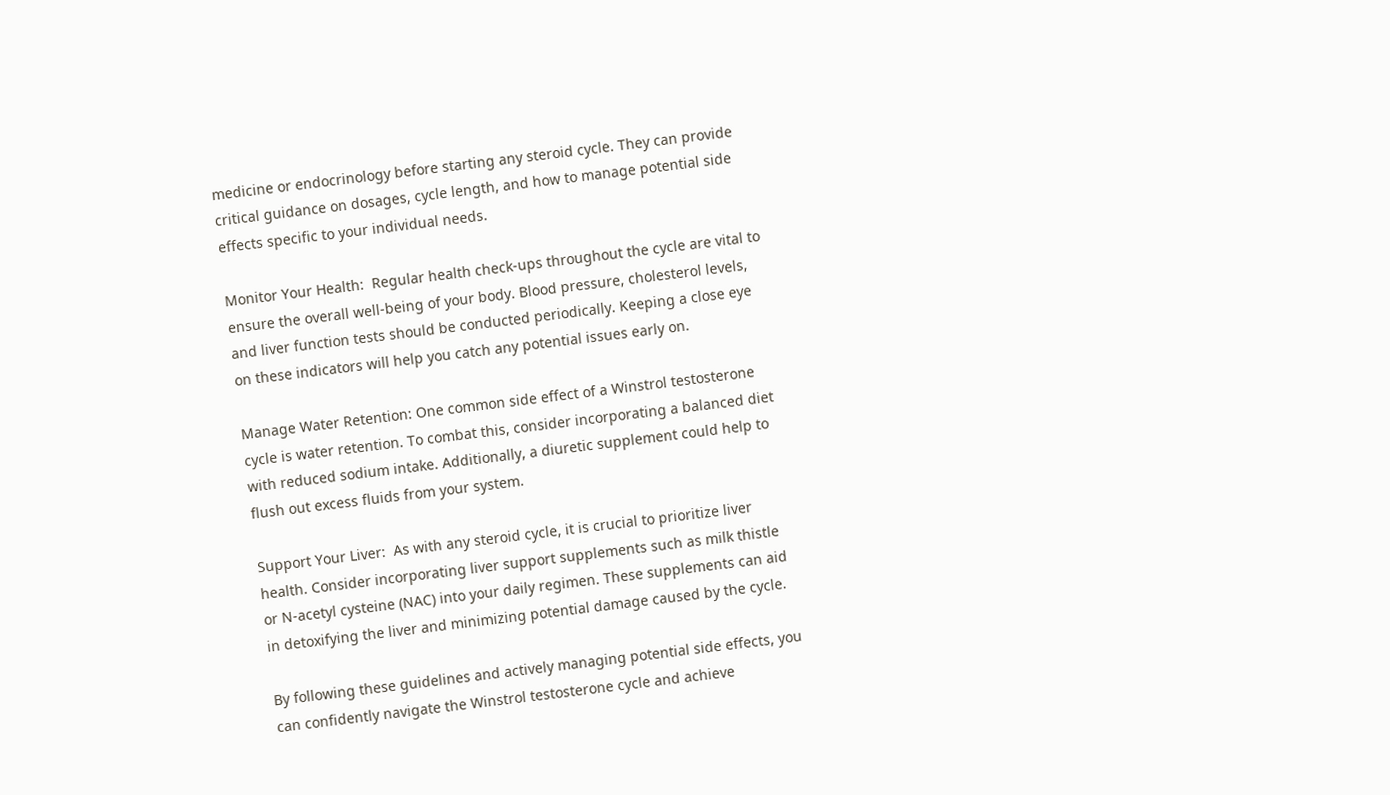medicine or endocrinology before starting any steroid cycle. They can provide critical guidance on dosages, cycle length, and how to manage potential side effects specific to your individual needs.

Monitor Your Health:  Regular health check-ups throughout the cycle are vital to ensure the overall well-being of your body. Blood pressure, cholesterol levels, and liver function tests should be conducted periodically. Keeping a close eye on these indicators will help you catch any potential issues early on.

Manage Water Retention: One common side effect of a Winstrol testosterone cycle is water retention. To combat this, consider incorporating a balanced diet with reduced sodium intake. Additionally, a diuretic supplement could help to flush out excess fluids from your system.

Support Your Liver:  As with any steroid cycle, it is crucial to prioritize liver health. Consider incorporating liver support supplements such as milk thistle or N-acetyl cysteine (NAC) into your daily regimen. These supplements can aid in detoxifying the liver and minimizing potential damage caused by the cycle.

By following these guidelines and actively managing potential side effects, you can confidently navigate the Winstrol testosterone cycle and achieve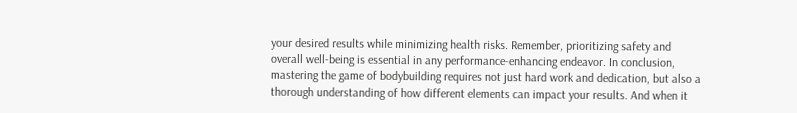your desired results while minimizing health risks. Remember, prioritizing safety and overall well-being is essential in any performance-enhancing endeavor. In conclusion, mastering the game of bodybuilding requires not just hard work and dedication, but also a thorough understanding of how different elements can impact your results. And when it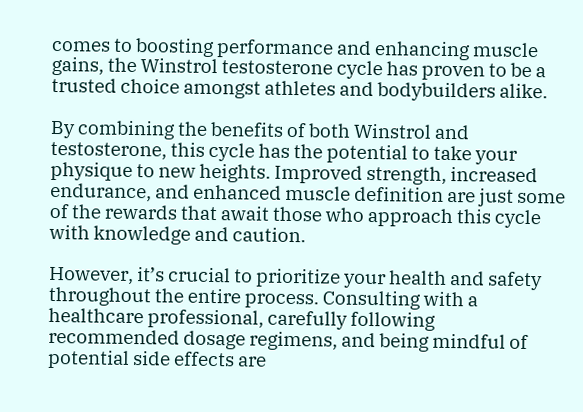comes to boosting performance and enhancing muscle gains, the Winstrol testosterone cycle has proven to be a trusted choice amongst athletes and bodybuilders alike.

By combining the benefits of both Winstrol and testosterone, this cycle has the potential to take your physique to new heights. Improved strength, increased endurance, and enhanced muscle definition are just some of the rewards that await those who approach this cycle with knowledge and caution.

However, it’s crucial to prioritize your health and safety throughout the entire process. Consulting with a healthcare professional, carefully following recommended dosage regimens, and being mindful of potential side effects are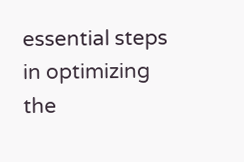essential steps in optimizing the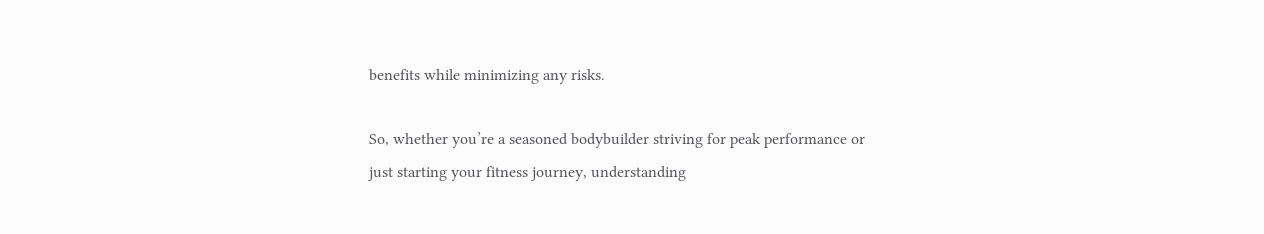benefits while minimizing any risks.

So, whether you’re a seasoned bodybuilder striving for peak performance or just starting your fitness journey, understanding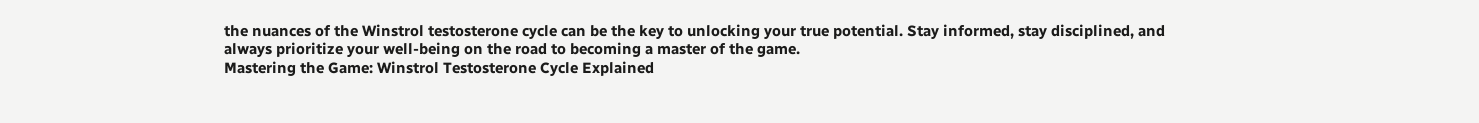the nuances of the Winstrol testosterone cycle can be the key to unlocking your true potential. Stay informed, stay disciplined, and always prioritize your well-being on the road to becoming a master of the game.
Mastering the Game: Winstrol Testosterone Cycle Explained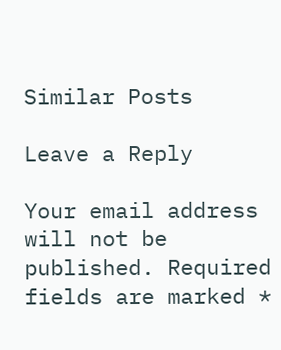Similar Posts

Leave a Reply

Your email address will not be published. Required fields are marked *